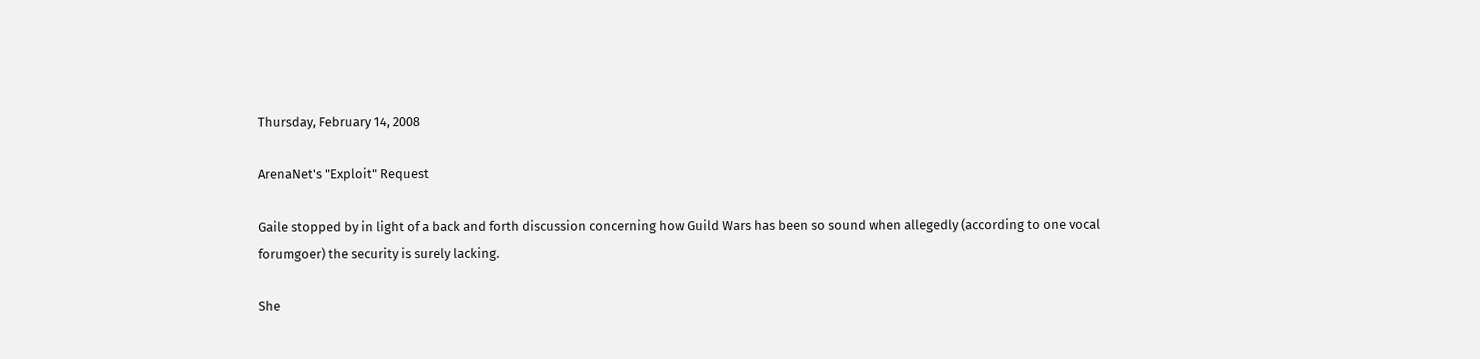Thursday, February 14, 2008

ArenaNet's "Exploit" Request

Gaile stopped by in light of a back and forth discussion concerning how Guild Wars has been so sound when allegedly (according to one vocal forumgoer) the security is surely lacking.

She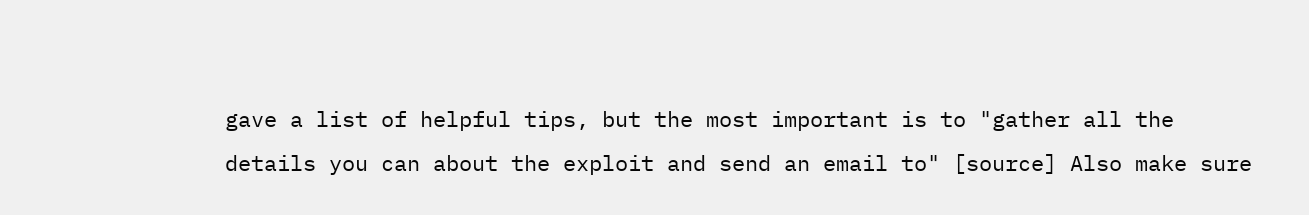gave a list of helpful tips, but the most important is to "gather all the details you can about the exploit and send an email to" [source] Also make sure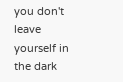you don't leave yourself in the dark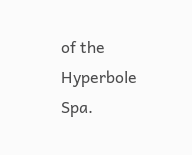of the Hyperbole Spa.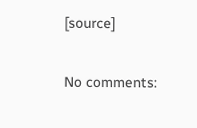[source]

No comments: